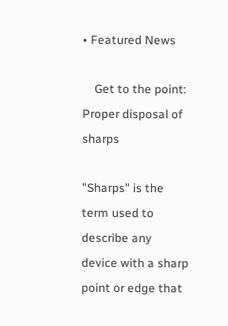• Featured News

    Get to the point: Proper disposal of sharps

"Sharps" is the term used to describe any device with a sharp point or edge that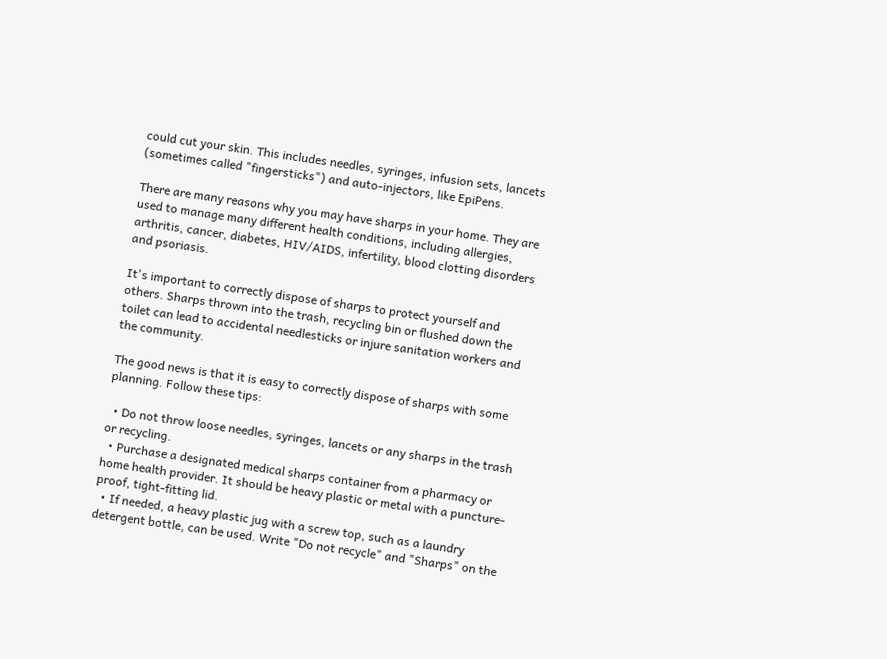could cut your skin. This includes needles, syringes, infusion sets, lancets (sometimes called "fingersticks") and auto-injectors, like EpiPens.

There are many reasons why you may have sharps in your home. They are used to manage many different health conditions, including allergies, arthritis, cancer, diabetes, HIV/AIDS, infertility, blood clotting disorders and psoriasis.

It's important to correctly dispose of sharps to protect yourself and others. Sharps thrown into the trash, recycling bin or flushed down the toilet can lead to accidental needlesticks or injure sanitation workers and the community.

The good news is that it is easy to correctly dispose of sharps with some planning. Follow these tips:

  • Do not throw loose needles, syringes, lancets or any sharps in the trash or recycling.
  • Purchase a designated medical sharps container from a pharmacy or home health provider. It should be heavy plastic or metal with a puncture-proof, tight-fitting lid.
  • If needed, a heavy plastic jug with a screw top, such as a laundry detergent bottle, can be used. Write "Do not recycle" and "Sharps" on the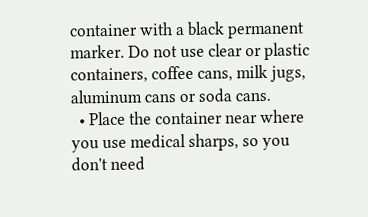container with a black permanent marker. Do not use clear or plastic containers, coffee cans, milk jugs, aluminum cans or soda cans.
  • Place the container near where you use medical sharps, so you don't need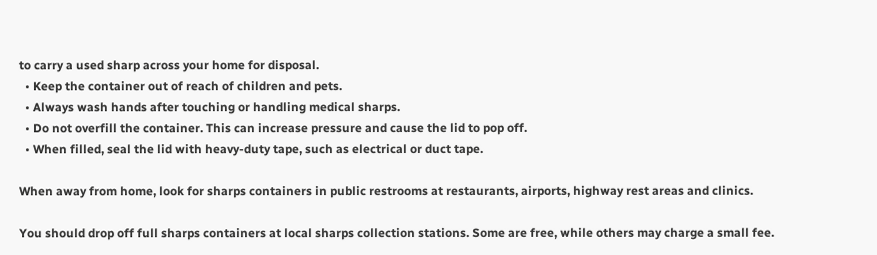to carry a used sharp across your home for disposal.
  • Keep the container out of reach of children and pets.
  • Always wash hands after touching or handling medical sharps.
  • Do not overfill the container. This can increase pressure and cause the lid to pop off.
  • When filled, seal the lid with heavy-duty tape, such as electrical or duct tape.

When away from home, look for sharps containers in public restrooms at restaurants, airports, highway rest areas and clinics.

You should drop off full sharps containers at local sharps collection stations. Some are free, while others may charge a small fee.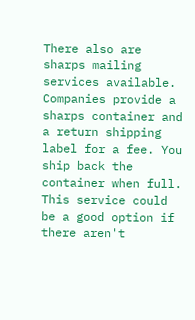There also are sharps mailing services available. Companies provide a sharps container and a return shipping label for a fee. You ship back the container when full. This service could be a good option if there aren't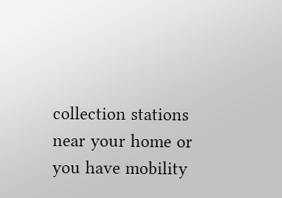collection stations near your home or you have mobility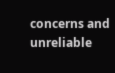concerns and unreliable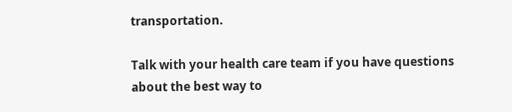transportation.

Talk with your health care team if you have questions about the best way to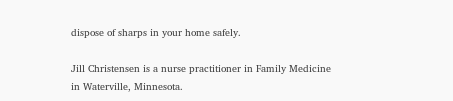dispose of sharps in your home safely.

Jill Christensen is a nurse practitioner in Family Medicine in Waterville, Minnesota.